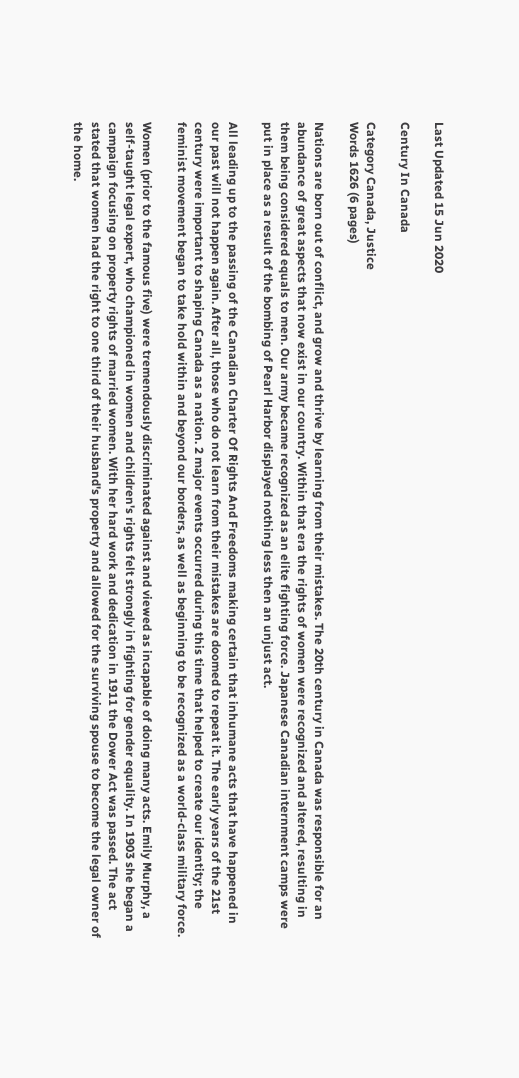Last Updated 15 Jun 2020

Century In Canada

Category Canada, Justice
Words 1626 (6 pages)

Nations are born out of conflict, and grow and thrive by learning from their mistakes. The 20th century in Canada was responsible for an abundance of great aspects that now exist in our country. Within that era the rights of women were recognized and altered, resulting in them being considered equals to men. Our army became recognized as an elite fighting force. Japanese Canadian internment camps were put in place as a result of the bombing of Pearl Harbor displayed nothing less then an unjust act.

All leading up to the passing of the Canadian Charter Of Rights And Freedoms making certain that inhumane acts that have happened in our past will not happen again. After all, those who do not learn from their mistakes are doomed to repeat it. The early years of the 21st century were important to shaping Canada as a nation. 2 major events occurred during this time that helped to create our identity; the feminist movement began to take hold within and beyond our borders, as well as beginning to be recognized as a world-class military force.

Women (prior to the famous five) were tremendously discriminated against and viewed as incapable of doing many acts. Emily Murphy, a self-taught legal expert, who championed in women and children's rights felt strongly in fighting for gender equality. In 1903 she began a campaign focusing on property rights of married women. With her hard work and dedication in 1911 the Dower Act was passed. The act stated that women had the right to one third of their husband's property and allowed for the surviving spouse to become the legal owner of the home.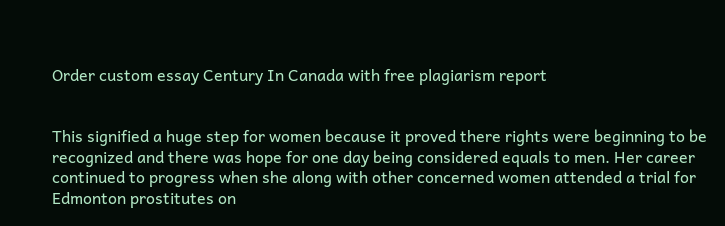Order custom essay Century In Canada with free plagiarism report


This signified a huge step for women because it proved there rights were beginning to be recognized and there was hope for one day being considered equals to men. Her career continued to progress when she along with other concerned women attended a trial for Edmonton prostitutes on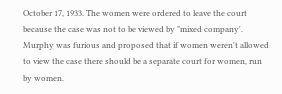October 17, 1933. The women were ordered to leave the court because the case was not to be viewed by "mixed company'. Murphy was furious and proposed that if women weren't allowed to view the case there should be a separate court for women, run by women.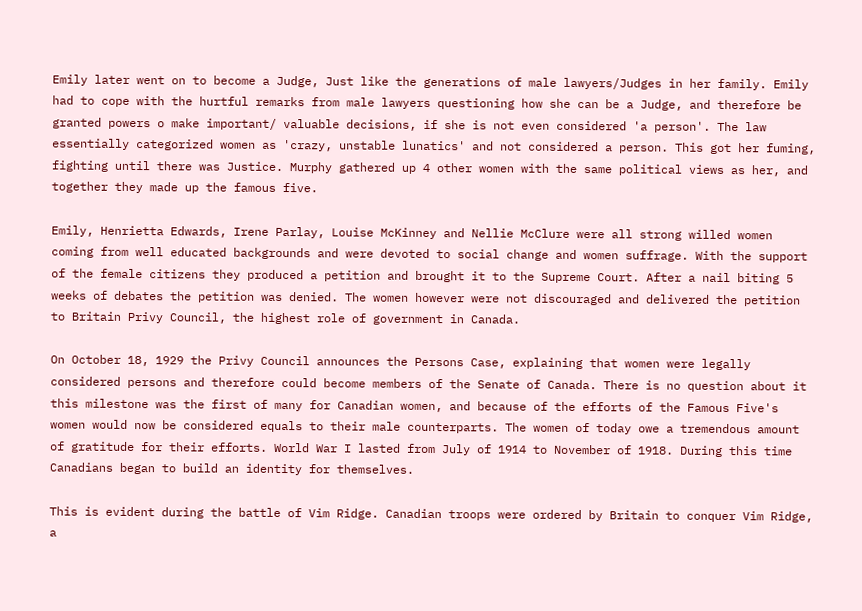Emily later went on to become a Judge, Just like the generations of male lawyers/Judges in her family. Emily had to cope with the hurtful remarks from male lawyers questioning how she can be a Judge, and therefore be granted powers o make important/ valuable decisions, if she is not even considered 'a person'. The law essentially categorized women as 'crazy, unstable lunatics' and not considered a person. This got her fuming, fighting until there was Justice. Murphy gathered up 4 other women with the same political views as her, and together they made up the famous five.

Emily, Henrietta Edwards, Irene Parlay, Louise McKinney and Nellie McClure were all strong willed women coming from well educated backgrounds and were devoted to social change and women suffrage. With the support of the female citizens they produced a petition and brought it to the Supreme Court. After a nail biting 5 weeks of debates the petition was denied. The women however were not discouraged and delivered the petition to Britain Privy Council, the highest role of government in Canada.

On October 18, 1929 the Privy Council announces the Persons Case, explaining that women were legally considered persons and therefore could become members of the Senate of Canada. There is no question about it this milestone was the first of many for Canadian women, and because of the efforts of the Famous Five's women would now be considered equals to their male counterparts. The women of today owe a tremendous amount of gratitude for their efforts. World War I lasted from July of 1914 to November of 1918. During this time Canadians began to build an identity for themselves.

This is evident during the battle of Vim Ridge. Canadian troops were ordered by Britain to conquer Vim Ridge, a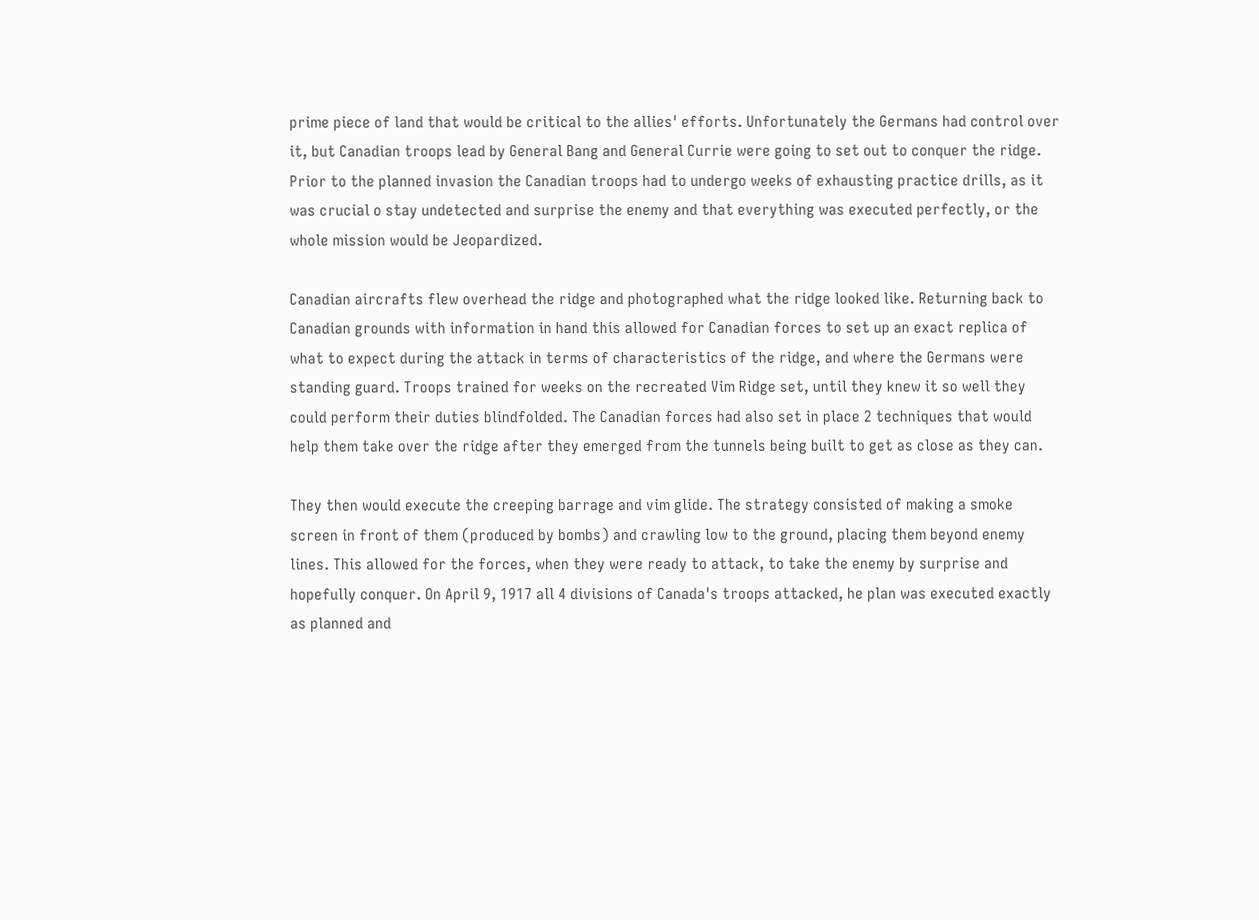prime piece of land that would be critical to the allies' efforts. Unfortunately the Germans had control over it, but Canadian troops lead by General Bang and General Currie were going to set out to conquer the ridge. Prior to the planned invasion the Canadian troops had to undergo weeks of exhausting practice drills, as it was crucial o stay undetected and surprise the enemy and that everything was executed perfectly, or the whole mission would be Jeopardized.

Canadian aircrafts flew overhead the ridge and photographed what the ridge looked like. Returning back to Canadian grounds with information in hand this allowed for Canadian forces to set up an exact replica of what to expect during the attack in terms of characteristics of the ridge, and where the Germans were standing guard. Troops trained for weeks on the recreated Vim Ridge set, until they knew it so well they could perform their duties blindfolded. The Canadian forces had also set in place 2 techniques that would help them take over the ridge after they emerged from the tunnels being built to get as close as they can.

They then would execute the creeping barrage and vim glide. The strategy consisted of making a smoke screen in front of them (produced by bombs) and crawling low to the ground, placing them beyond enemy lines. This allowed for the forces, when they were ready to attack, to take the enemy by surprise and hopefully conquer. On April 9, 1917 all 4 divisions of Canada's troops attacked, he plan was executed exactly as planned and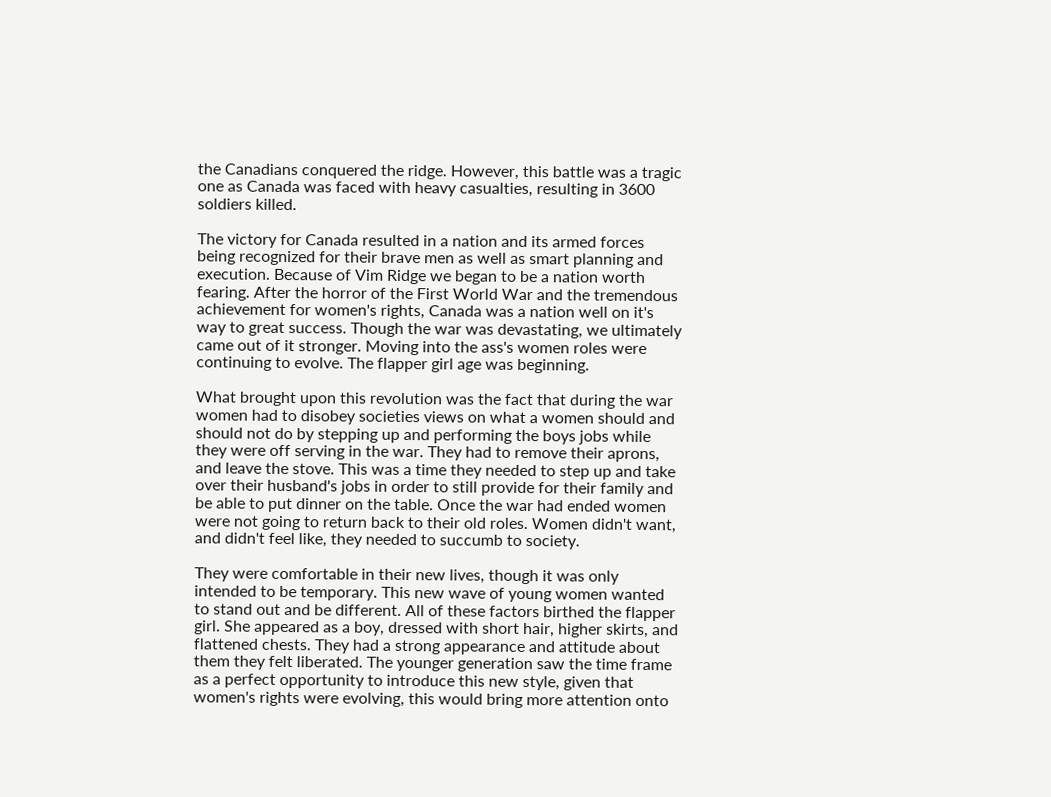the Canadians conquered the ridge. However, this battle was a tragic one as Canada was faced with heavy casualties, resulting in 3600 soldiers killed.

The victory for Canada resulted in a nation and its armed forces being recognized for their brave men as well as smart planning and execution. Because of Vim Ridge we began to be a nation worth fearing. After the horror of the First World War and the tremendous achievement for women's rights, Canada was a nation well on it's way to great success. Though the war was devastating, we ultimately came out of it stronger. Moving into the ass's women roles were continuing to evolve. The flapper girl age was beginning.

What brought upon this revolution was the fact that during the war women had to disobey societies views on what a women should and should not do by stepping up and performing the boys jobs while they were off serving in the war. They had to remove their aprons, and leave the stove. This was a time they needed to step up and take over their husband's jobs in order to still provide for their family and be able to put dinner on the table. Once the war had ended women were not going to return back to their old roles. Women didn't want, and didn't feel like, they needed to succumb to society.

They were comfortable in their new lives, though it was only intended to be temporary. This new wave of young women wanted to stand out and be different. All of these factors birthed the flapper girl. She appeared as a boy, dressed with short hair, higher skirts, and flattened chests. They had a strong appearance and attitude about them they felt liberated. The younger generation saw the time frame as a perfect opportunity to introduce this new style, given that women's rights were evolving, this would bring more attention onto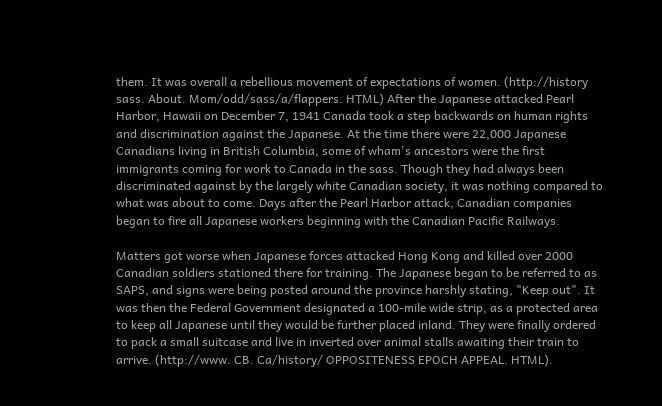them. It was overall a rebellious movement of expectations of women. (http://history sass. About. Mom/odd/sass/a/flappers. HTML) After the Japanese attacked Pearl Harbor, Hawaii on December 7, 1941 Canada took a step backwards on human rights and discrimination against the Japanese. At the time there were 22,000 Japanese Canadians living in British Columbia, some of wham's ancestors were the first immigrants coming for work to Canada in the sass. Though they had always been discriminated against by the largely white Canadian society, it was nothing compared to what was about to come. Days after the Pearl Harbor attack, Canadian companies began to fire all Japanese workers beginning with the Canadian Pacific Railways.

Matters got worse when Japanese forces attacked Hong Kong and killed over 2000 Canadian soldiers stationed there for training. The Japanese began to be referred to as SAPS, and signs were being posted around the province harshly stating, "Keep out". It was then the Federal Government designated a 100-mile wide strip, as a protected area to keep all Japanese until they would be further placed inland. They were finally ordered to pack a small suitcase and live in inverted over animal stalls awaiting their train to arrive. (http://www. CB. Ca/history/ OPPOSITENESS EPOCH APPEAL. HTML).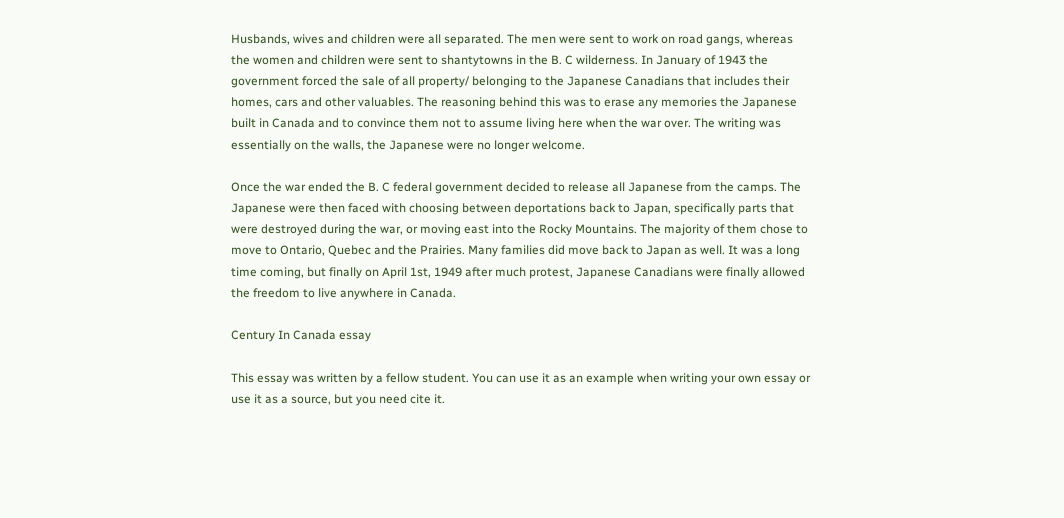Husbands, wives and children were all separated. The men were sent to work on road gangs, whereas the women and children were sent to shantytowns in the B. C wilderness. In January of 1943 the government forced the sale of all property/ belonging to the Japanese Canadians that includes their homes, cars and other valuables. The reasoning behind this was to erase any memories the Japanese built in Canada and to convince them not to assume living here when the war over. The writing was essentially on the walls, the Japanese were no longer welcome.

Once the war ended the B. C federal government decided to release all Japanese from the camps. The Japanese were then faced with choosing between deportations back to Japan, specifically parts that were destroyed during the war, or moving east into the Rocky Mountains. The majority of them chose to move to Ontario, Quebec and the Prairies. Many families did move back to Japan as well. It was a long time coming, but finally on April 1st, 1949 after much protest, Japanese Canadians were finally allowed the freedom to live anywhere in Canada.

Century In Canada essay

This essay was written by a fellow student. You can use it as an example when writing your own essay or use it as a source, but you need cite it.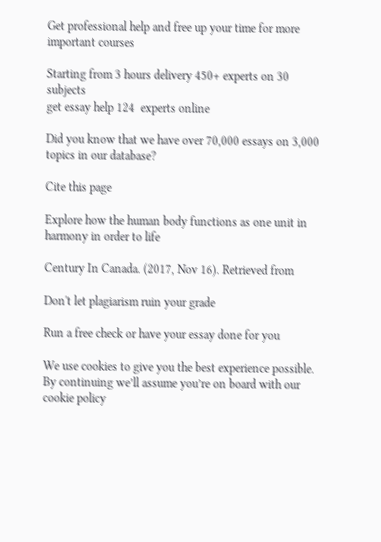Get professional help and free up your time for more important courses

Starting from 3 hours delivery 450+ experts on 30 subjects
get essay help 124  experts online

Did you know that we have over 70,000 essays on 3,000 topics in our database?

Cite this page

Explore how the human body functions as one unit in harmony in order to life

Century In Canada. (2017, Nov 16). Retrieved from

Don't let plagiarism ruin your grade

Run a free check or have your essay done for you

We use cookies to give you the best experience possible. By continuing we’ll assume you’re on board with our cookie policy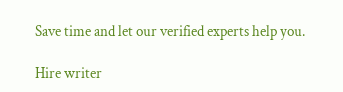Save time and let our verified experts help you.

Hire writer